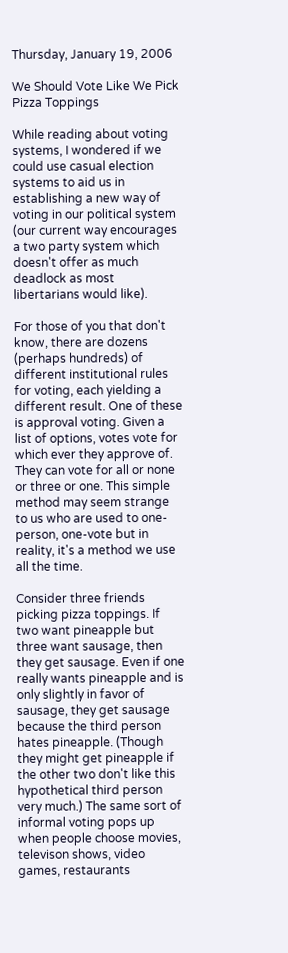Thursday, January 19, 2006

We Should Vote Like We Pick Pizza Toppings

While reading about voting systems, I wondered if we could use casual election systems to aid us in establishing a new way of voting in our political system (our current way encourages a two party system which doesn't offer as much deadlock as most libertarians would like).

For those of you that don't know, there are dozens (perhaps hundreds) of different institutional rules for voting, each yielding a different result. One of these is approval voting. Given a list of options, votes vote for which ever they approve of. They can vote for all or none or three or one. This simple method may seem strange to us who are used to one-person, one-vote but in reality, it's a method we use all the time.

Consider three friends picking pizza toppings. If two want pineapple but three want sausage, then they get sausage. Even if one really wants pineapple and is only slightly in favor of sausage, they get sausage because the third person hates pineapple. (Though they might get pineapple if the other two don't like this hypothetical third person very much.) The same sort of informal voting pops up when people choose movies, televison shows, video games, restaurants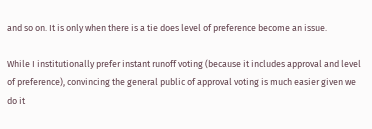and so on. It is only when there is a tie does level of preference become an issue.

While I institutionally prefer instant runoff voting (because it includes approval and level of preference), convincing the general public of approval voting is much easier given we do it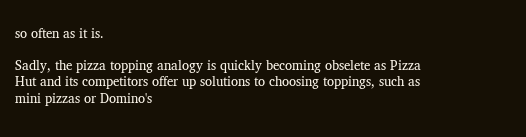so often as it is.

Sadly, the pizza topping analogy is quickly becoming obselete as Pizza Hut and its competitors offer up solutions to choosing toppings, such as mini pizzas or Domino's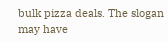bulk pizza deals. The slogan may have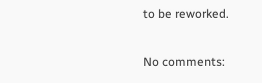to be reworked.

No comments: